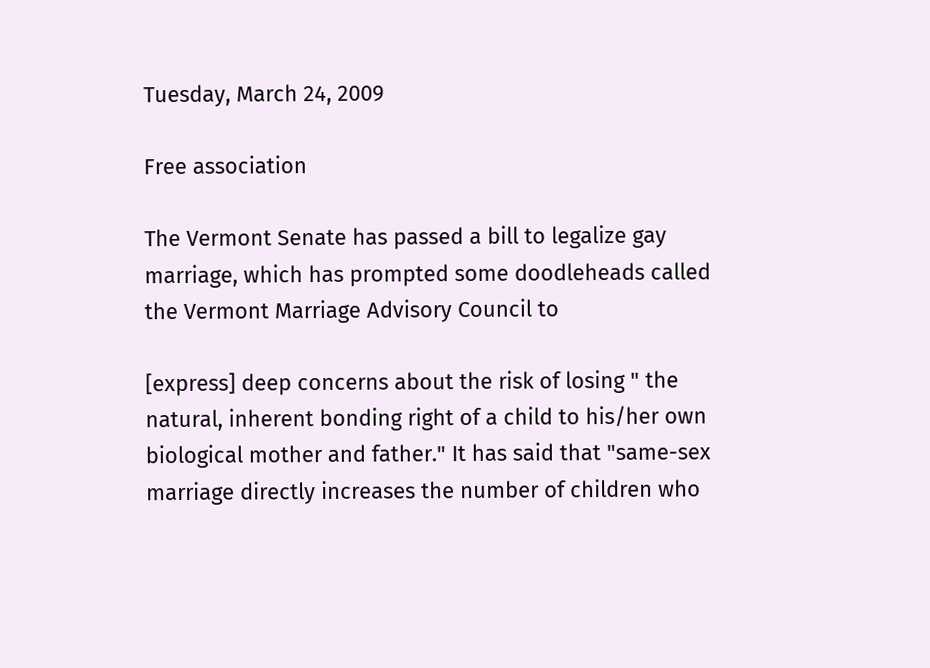Tuesday, March 24, 2009

Free association

The Vermont Senate has passed a bill to legalize gay marriage, which has prompted some doodleheads called the Vermont Marriage Advisory Council to

[express] deep concerns about the risk of losing " the natural, inherent bonding right of a child to his/her own biological mother and father." It has said that "same-sex marriage directly increases the number of children who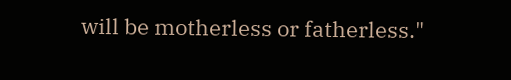will be motherless or fatherless."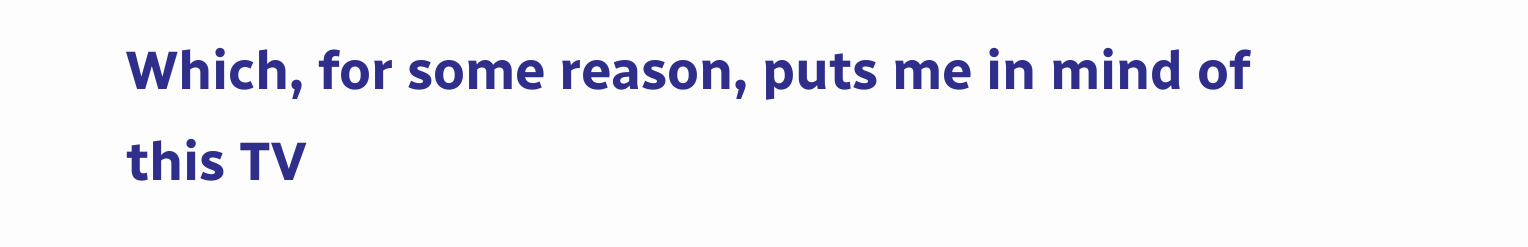Which, for some reason, puts me in mind of this TV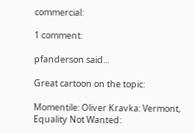commercial:

1 comment:

pfanderson said...

Great cartoon on the topic:

Momentile: Oliver Kravka: Vermont, Equality Not Wanted: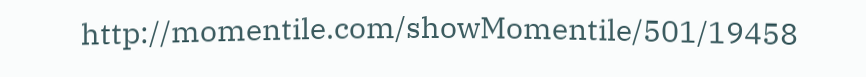http://momentile.com/showMomentile/501/19458